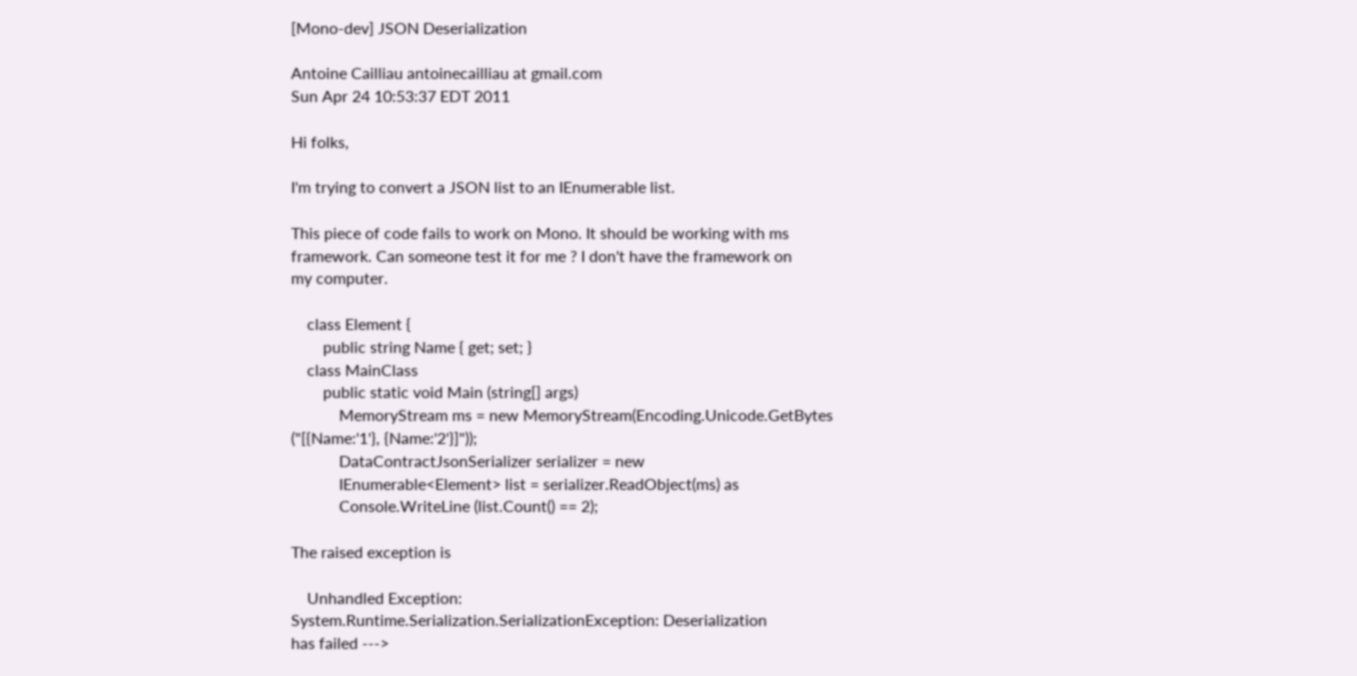[Mono-dev] JSON Deserialization

Antoine Cailliau antoinecailliau at gmail.com
Sun Apr 24 10:53:37 EDT 2011

Hi folks,

I'm trying to convert a JSON list to an IEnumerable list.

This piece of code fails to work on Mono. It should be working with ms
framework. Can someone test it for me ? I don't have the framework on
my computer.

    class Element {
        public string Name { get; set; }
    class MainClass
        public static void Main (string[] args)
            MemoryStream ms = new MemoryStream(Encoding.Unicode.GetBytes
("[{Name:'1'}, {Name:'2'}]"));
            DataContractJsonSerializer serializer = new
            IEnumerable<Element> list = serializer.ReadObject(ms) as
            Console.WriteLine (list.Count() == 2);

The raised exception is

    Unhandled Exception:
System.Runtime.Serialization.SerializationException: Deserialization
has failed --->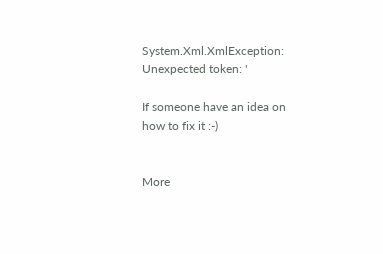System.Xml.XmlException: Unexpected token: '

If someone have an idea on how to fix it :-)


More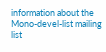information about the Mono-devel-list mailing list